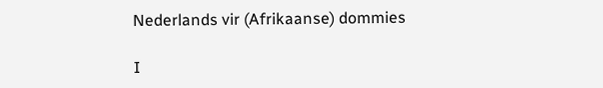Nederlands vir (Afrikaanse) dommies

I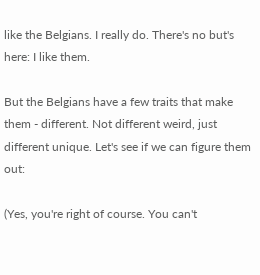like the Belgians. I really do. There's no but's here: I like them.

But the Belgians have a few traits that make them - different. Not different weird, just different unique. Let's see if we can figure them out:

(Yes, you're right of course. You can't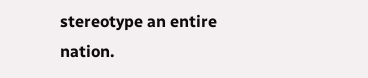stereotype an entire nation.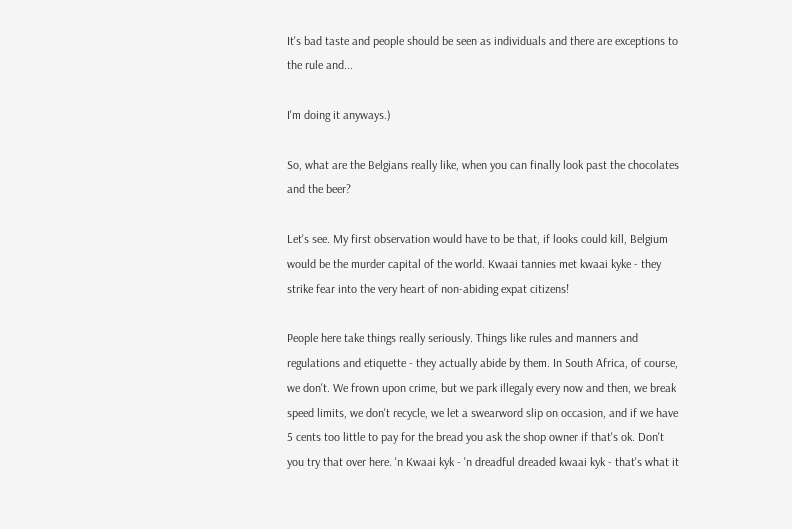It's bad taste and people should be seen as individuals and there are exceptions to the rule and...

I'm doing it anyways.)

So, what are the Belgians really like, when you can finally look past the chocolates and the beer?

Let's see. My first observation would have to be that, if looks could kill, Belgium would be the murder capital of the world. Kwaai tannies met kwaai kyke - they strike fear into the very heart of non-abiding expat citizens!

People here take things really seriously. Things like rules and manners and regulations and etiquette - they actually abide by them. In South Africa, of course, we don't. We frown upon crime, but we park illegaly every now and then, we break speed limits, we don't recycle, we let a swearword slip on occasion, and if we have 5 cents too little to pay for the bread you ask the shop owner if that's ok. Don't you try that over here. 'n Kwaai kyk - 'n dreadful dreaded kwaai kyk - that's what it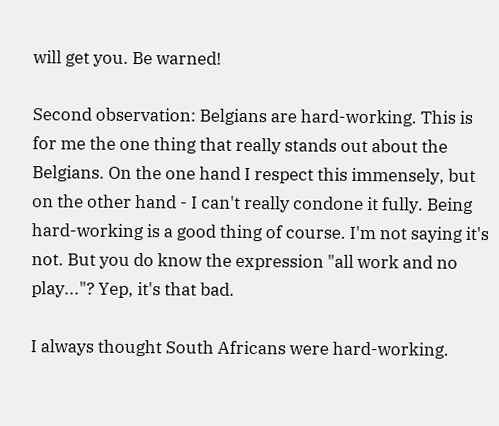will get you. Be warned!

Second observation: Belgians are hard-working. This is for me the one thing that really stands out about the Belgians. On the one hand I respect this immensely, but on the other hand - I can't really condone it fully. Being hard-working is a good thing of course. I'm not saying it's not. But you do know the expression "all work and no play..."? Yep, it's that bad.

I always thought South Africans were hard-working.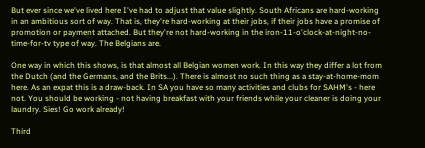But ever since we've lived here I've had to adjust that value slightly. South Africans are hard-working in an ambitious sort of way. That is, they're hard-working at their jobs, if their jobs have a promise of promotion or payment attached. But they're not hard-working in the iron-11-o'clock-at-night-no-time-for-tv type of way. The Belgians are.

One way in which this shows, is that almost all Belgian women work. In this way they differ a lot from the Dutch (and the Germans, and the Brits...). There is almost no such thing as a stay-at-home-mom here. As an expat this is a draw-back. In SA you have so many activities and clubs for SAHM's - here not. You should be working - not having breakfast with your friends while your cleaner is doing your laundry. Sies! Go work already!

Third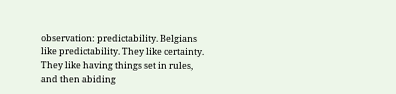observation: predictability. Belgians like predictability. They like certainty. They like having things set in rules, and then abiding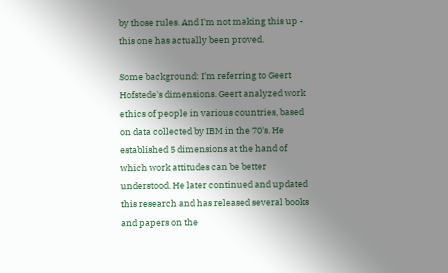by those rules. And I'm not making this up - this one has actually been proved.

Some background: I'm referring to Geert Hofstede's dimensions. Geert analyzed work ethics of people in various countries, based on data collected by IBM in the 70's. He established 5 dimensions at the hand of which work attitudes can be better understood. He later continued and updated this research and has released several books and papers on the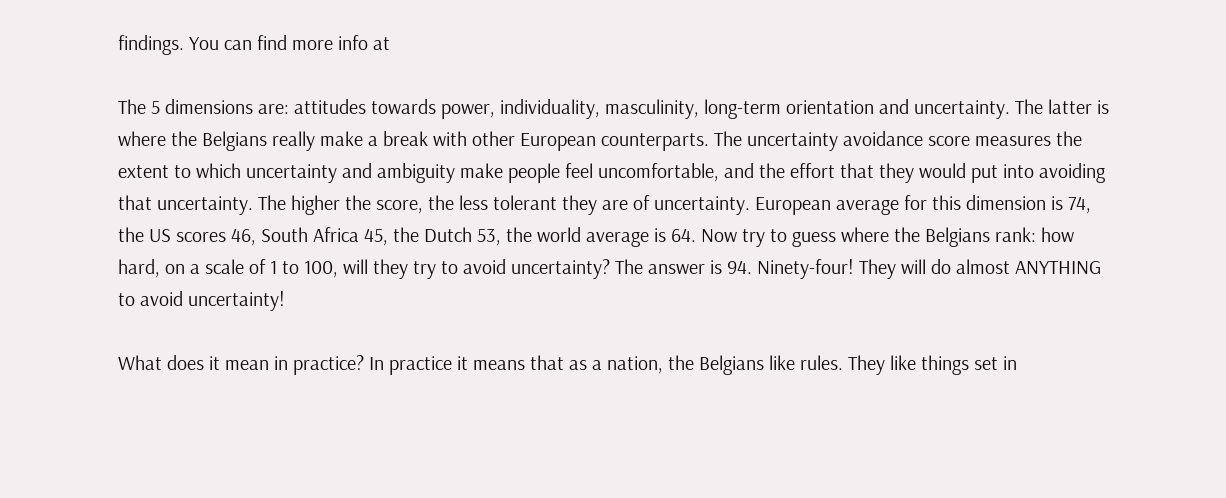findings. You can find more info at

The 5 dimensions are: attitudes towards power, individuality, masculinity, long-term orientation and uncertainty. The latter is where the Belgians really make a break with other European counterparts. The uncertainty avoidance score measures the extent to which uncertainty and ambiguity make people feel uncomfortable, and the effort that they would put into avoiding that uncertainty. The higher the score, the less tolerant they are of uncertainty. European average for this dimension is 74, the US scores 46, South Africa 45, the Dutch 53, the world average is 64. Now try to guess where the Belgians rank: how hard, on a scale of 1 to 100, will they try to avoid uncertainty? The answer is 94. Ninety-four! They will do almost ANYTHING to avoid uncertainty!

What does it mean in practice? In practice it means that as a nation, the Belgians like rules. They like things set in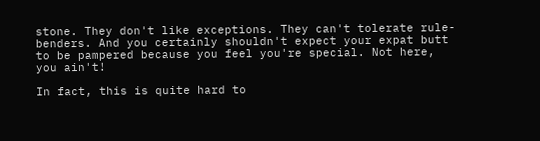stone. They don't like exceptions. They can't tolerate rule-benders. And you certainly shouldn't expect your expat butt to be pampered because you feel you're special. Not here, you ain't!

In fact, this is quite hard to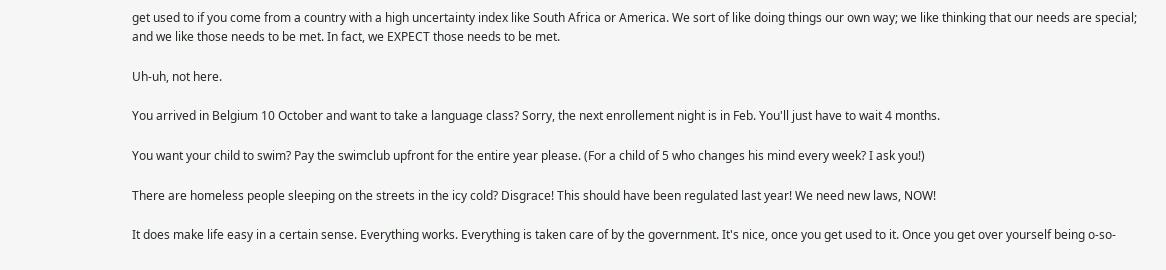get used to if you come from a country with a high uncertainty index like South Africa or America. We sort of like doing things our own way; we like thinking that our needs are special; and we like those needs to be met. In fact, we EXPECT those needs to be met.

Uh-uh, not here.

You arrived in Belgium 10 October and want to take a language class? Sorry, the next enrollement night is in Feb. You'll just have to wait 4 months.

You want your child to swim? Pay the swimclub upfront for the entire year please. (For a child of 5 who changes his mind every week? I ask you!)

There are homeless people sleeping on the streets in the icy cold? Disgrace! This should have been regulated last year! We need new laws, NOW!

It does make life easy in a certain sense. Everything works. Everything is taken care of by the government. It's nice, once you get used to it. Once you get over yourself being o-so-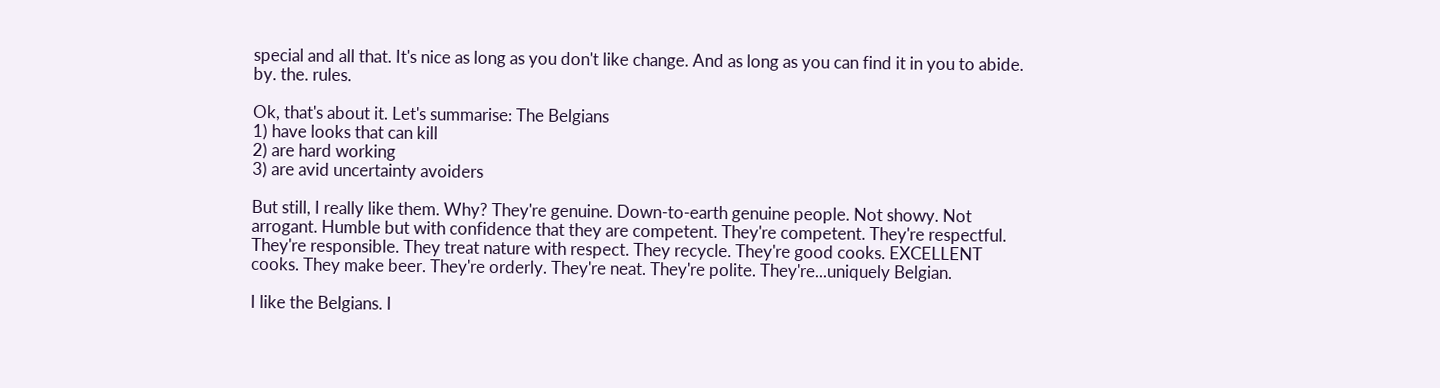special and all that. It's nice as long as you don't like change. And as long as you can find it in you to abide. by. the. rules.

Ok, that's about it. Let's summarise: The Belgians
1) have looks that can kill
2) are hard working
3) are avid uncertainty avoiders

But still, I really like them. Why? They're genuine. Down-to-earth genuine people. Not showy. Not arrogant. Humble but with confidence that they are competent. They're competent. They're respectful. They're responsible. They treat nature with respect. They recycle. They're good cooks. EXCELLENT cooks. They make beer. They're orderly. They're neat. They're polite. They're...uniquely Belgian.

I like the Belgians. I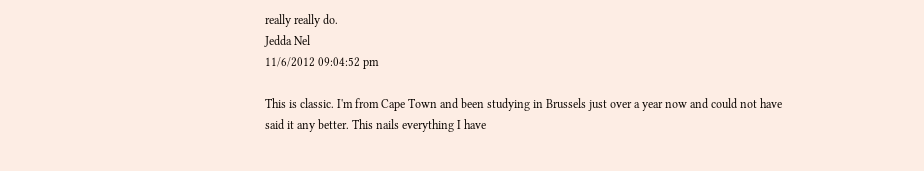really really do.
Jedda Nel
11/6/2012 09:04:52 pm

This is classic. I'm from Cape Town and been studying in Brussels just over a year now and could not have said it any better. This nails everything I have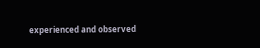experienced and observed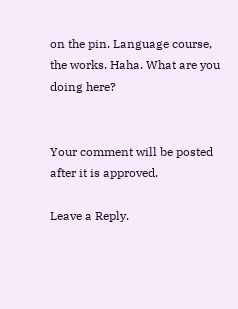on the pin. Language course, the works. Haha. What are you doing here?


Your comment will be posted after it is approved.

Leave a Reply.